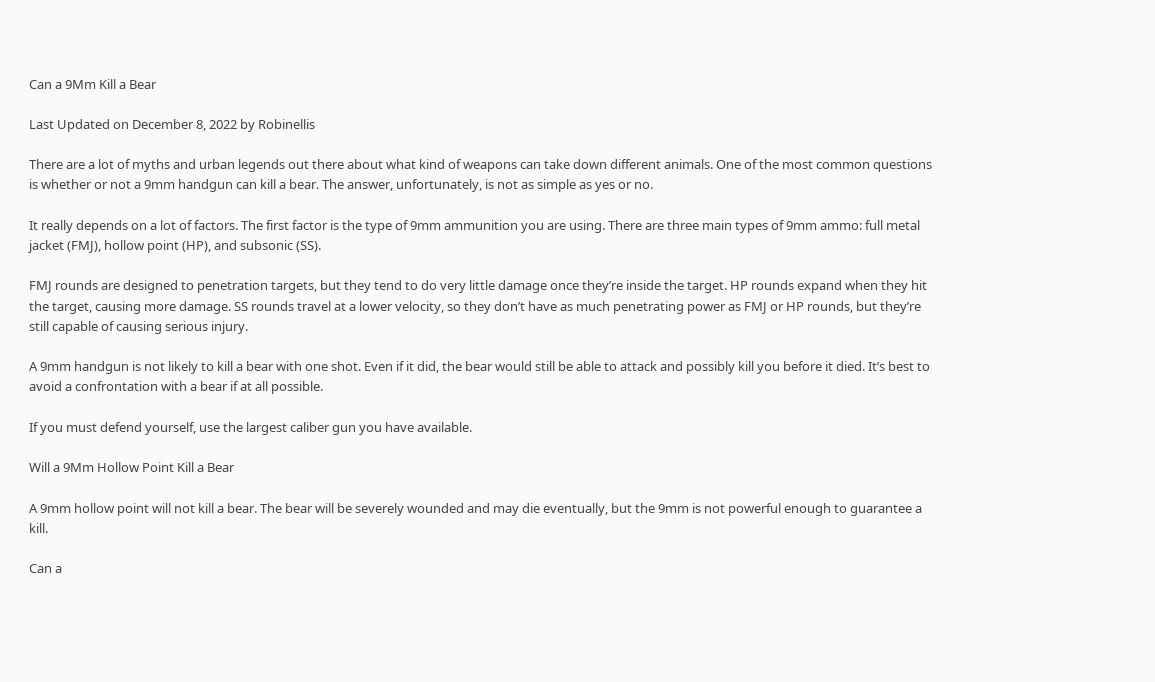Can a 9Mm Kill a Bear

Last Updated on December 8, 2022 by Robinellis

There are a lot of myths and urban legends out there about what kind of weapons can take down different animals. One of the most common questions is whether or not a 9mm handgun can kill a bear. The answer, unfortunately, is not as simple as yes or no.

It really depends on a lot of factors. The first factor is the type of 9mm ammunition you are using. There are three main types of 9mm ammo: full metal jacket (FMJ), hollow point (HP), and subsonic (SS).

FMJ rounds are designed to penetration targets, but they tend to do very little damage once they’re inside the target. HP rounds expand when they hit the target, causing more damage. SS rounds travel at a lower velocity, so they don’t have as much penetrating power as FMJ or HP rounds, but they’re still capable of causing serious injury.

A 9mm handgun is not likely to kill a bear with one shot. Even if it did, the bear would still be able to attack and possibly kill you before it died. It’s best to avoid a confrontation with a bear if at all possible.

If you must defend yourself, use the largest caliber gun you have available.

Will a 9Mm Hollow Point Kill a Bear

A 9mm hollow point will not kill a bear. The bear will be severely wounded and may die eventually, but the 9mm is not powerful enough to guarantee a kill.

Can a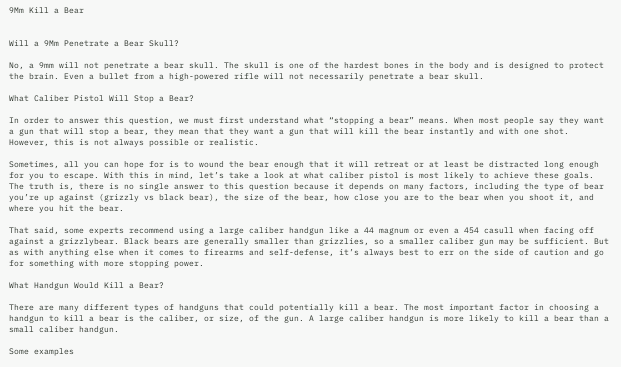9Mm Kill a Bear


Will a 9Mm Penetrate a Bear Skull?

No, a 9mm will not penetrate a bear skull. The skull is one of the hardest bones in the body and is designed to protect the brain. Even a bullet from a high-powered rifle will not necessarily penetrate a bear skull.

What Caliber Pistol Will Stop a Bear?

In order to answer this question, we must first understand what “stopping a bear” means. When most people say they want a gun that will stop a bear, they mean that they want a gun that will kill the bear instantly and with one shot. However, this is not always possible or realistic.

Sometimes, all you can hope for is to wound the bear enough that it will retreat or at least be distracted long enough for you to escape. With this in mind, let’s take a look at what caliber pistol is most likely to achieve these goals. The truth is, there is no single answer to this question because it depends on many factors, including the type of bear you’re up against (grizzly vs black bear), the size of the bear, how close you are to the bear when you shoot it, and where you hit the bear.

That said, some experts recommend using a large caliber handgun like a 44 magnum or even a 454 casull when facing off against a grizzlybear. Black bears are generally smaller than grizzlies, so a smaller caliber gun may be sufficient. But as with anything else when it comes to firearms and self-defense, it’s always best to err on the side of caution and go for something with more stopping power.

What Handgun Would Kill a Bear?

There are many different types of handguns that could potentially kill a bear. The most important factor in choosing a handgun to kill a bear is the caliber, or size, of the gun. A large caliber handgun is more likely to kill a bear than a small caliber handgun.

Some examples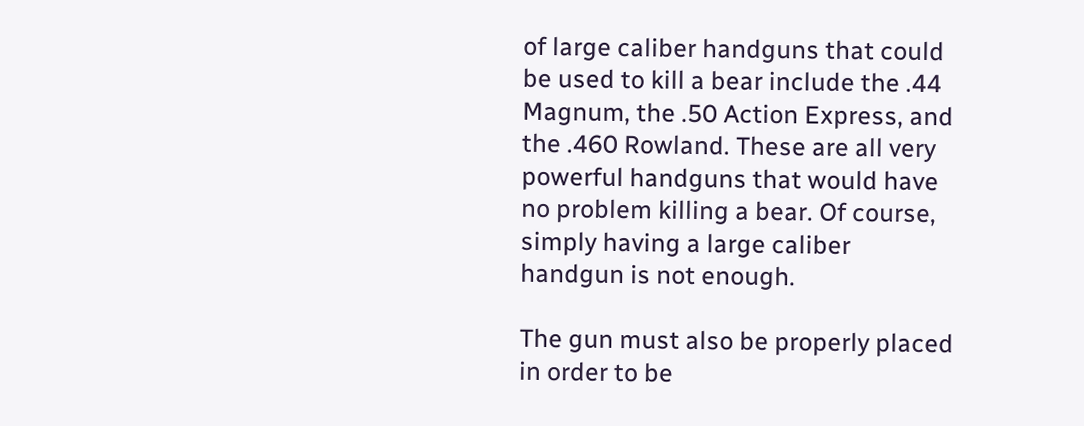of large caliber handguns that could be used to kill a bear include the .44 Magnum, the .50 Action Express, and the .460 Rowland. These are all very powerful handguns that would have no problem killing a bear. Of course, simply having a large caliber handgun is not enough.

The gun must also be properly placed in order to be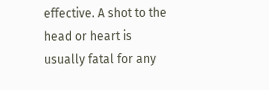effective. A shot to the head or heart is usually fatal for any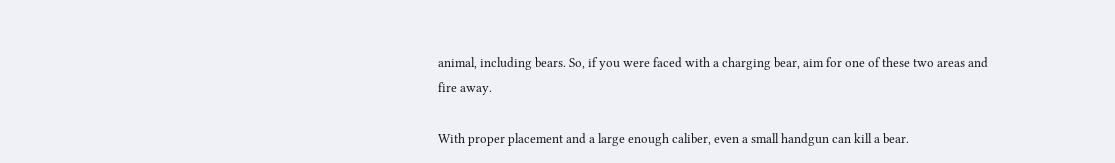animal, including bears. So, if you were faced with a charging bear, aim for one of these two areas and fire away.

With proper placement and a large enough caliber, even a small handgun can kill a bear.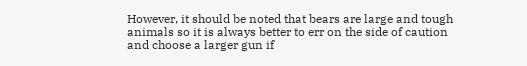However, it should be noted that bears are large and tough animals so it is always better to err on the side of caution and choose a larger gun if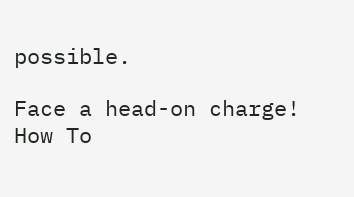possible.

Face a head-on charge! How To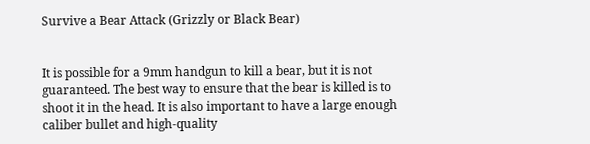Survive a Bear Attack (Grizzly or Black Bear)


It is possible for a 9mm handgun to kill a bear, but it is not guaranteed. The best way to ensure that the bear is killed is to shoot it in the head. It is also important to have a large enough caliber bullet and high-quality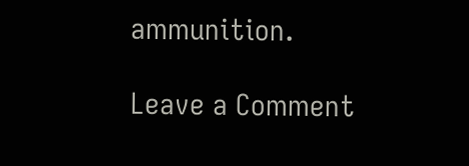ammunition.

Leave a Comment